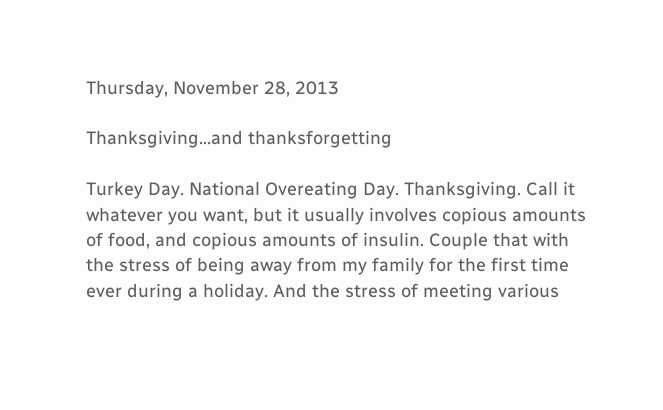Thursday, November 28, 2013

Thanksgiving...and thanksforgetting

Turkey Day. National Overeating Day. Thanksgiving. Call it whatever you want, but it usually involves copious amounts of food, and copious amounts of insulin. Couple that with the stress of being away from my family for the first time ever during a holiday. And the stress of meeting various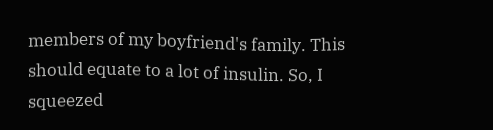members of my boyfriend's family. This should equate to a lot of insulin. So, I squeezed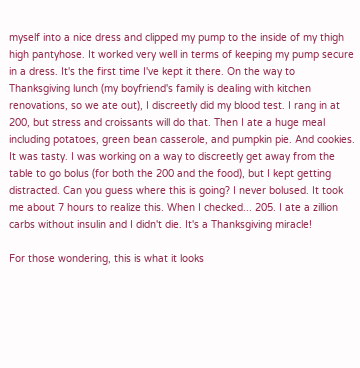myself into a nice dress and clipped my pump to the inside of my thigh high pantyhose. It worked very well in terms of keeping my pump secure in a dress. It's the first time I've kept it there. On the way to Thanksgiving lunch (my boyfriend's family is dealing with kitchen renovations, so we ate out), I discreetly did my blood test. I rang in at 200, but stress and croissants will do that. Then I ate a huge meal including potatoes, green bean casserole, and pumpkin pie. And cookies. It was tasty. I was working on a way to discreetly get away from the table to go bolus (for both the 200 and the food), but I kept getting distracted. Can you guess where this is going? I never bolused. It took me about 7 hours to realize this. When I checked... 205. I ate a zillion carbs without insulin and I didn't die. It's a Thanksgiving miracle!

For those wondering, this is what it looks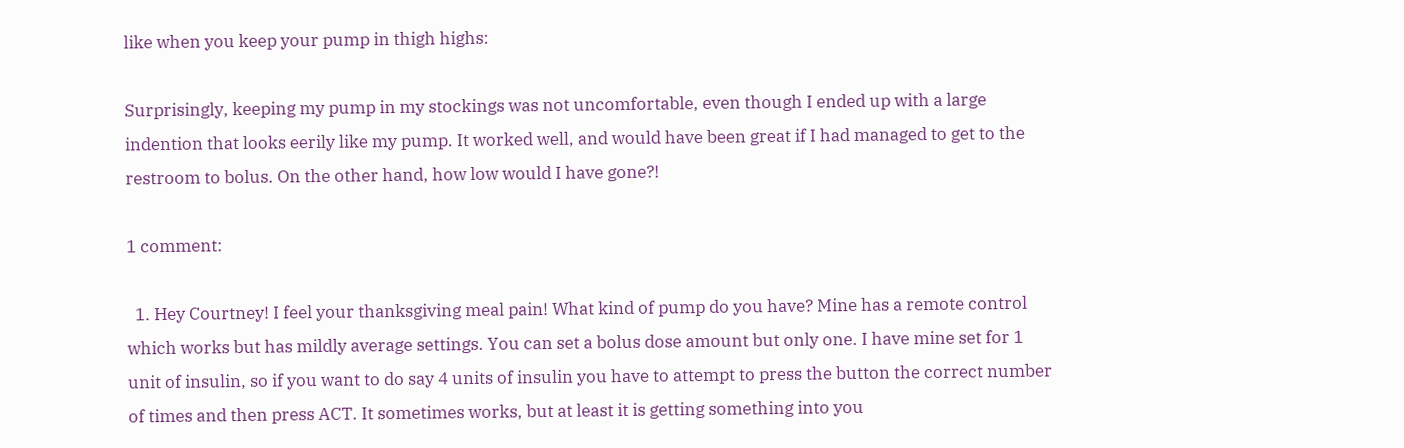like when you keep your pump in thigh highs:

Surprisingly, keeping my pump in my stockings was not uncomfortable, even though I ended up with a large indention that looks eerily like my pump. It worked well, and would have been great if I had managed to get to the restroom to bolus. On the other hand, how low would I have gone?!

1 comment:

  1. Hey Courtney! I feel your thanksgiving meal pain! What kind of pump do you have? Mine has a remote control which works but has mildly average settings. You can set a bolus dose amount but only one. I have mine set for 1 unit of insulin, so if you want to do say 4 units of insulin you have to attempt to press the button the correct number of times and then press ACT. It sometimes works, but at least it is getting something into you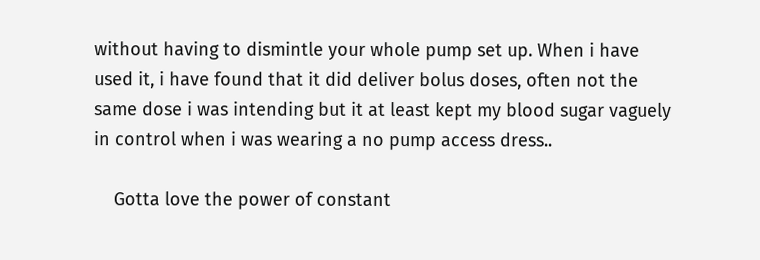without having to dismintle your whole pump set up. When i have used it, i have found that it did deliver bolus doses, often not the same dose i was intending but it at least kept my blood sugar vaguely in control when i was wearing a no pump access dress..

    Gotta love the power of constant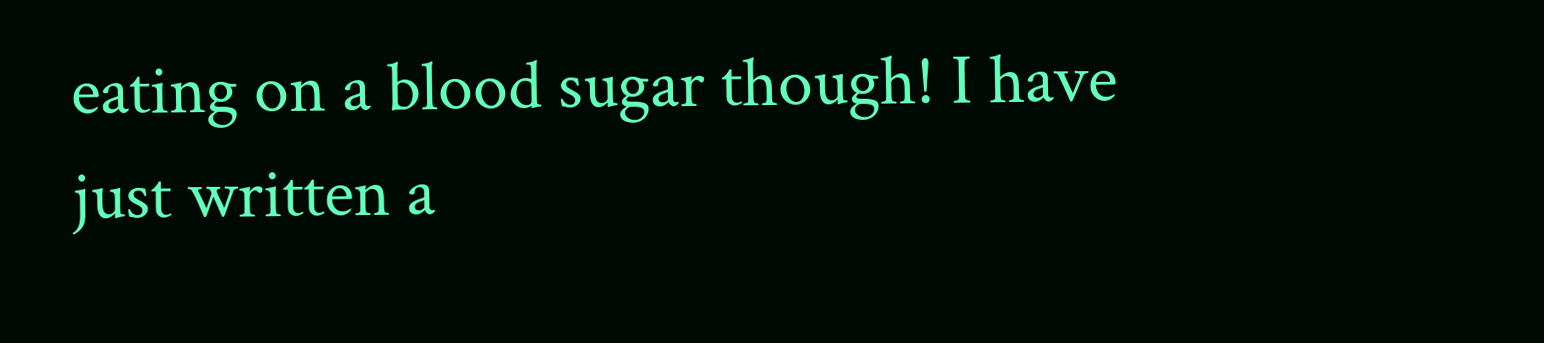eating on a blood sugar though! I have just written a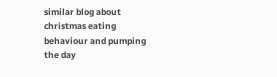similar blog about christmas eating behaviour and pumping the day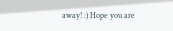away! :) Hope you are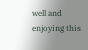well and enjoying this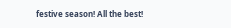festive season! All the best!